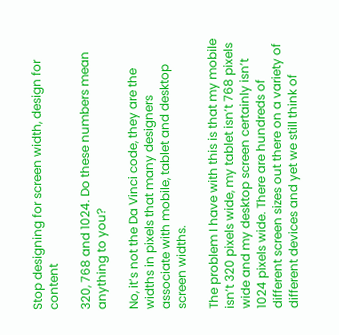Stop designing for screen width, design for content

320, 768 and 1024. Do these numbers mean anything to you?

No, it’s not the Da Vinci code, they are the widths in pixels that many designers associate with mobile, tablet and desktop screen widths.

The problem I have with this is that my mobile isn’t 320 pixels wide, my tablet isn’t 768 pixels wide and my desktop screen certainly isn’t 1024 pixels wide. There are hundreds of different screen sizes out there on a variety of different devices and yet we still think of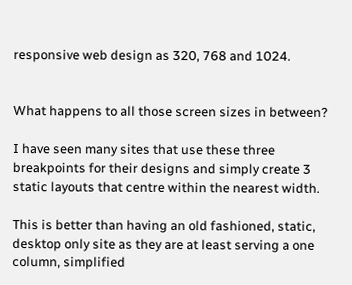responsive web design as 320, 768 and 1024.


What happens to all those screen sizes in between?

I have seen many sites that use these three breakpoints for their designs and simply create 3 static layouts that centre within the nearest width.

This is better than having an old fashioned, static, desktop only site as they are at least serving a one column, simplified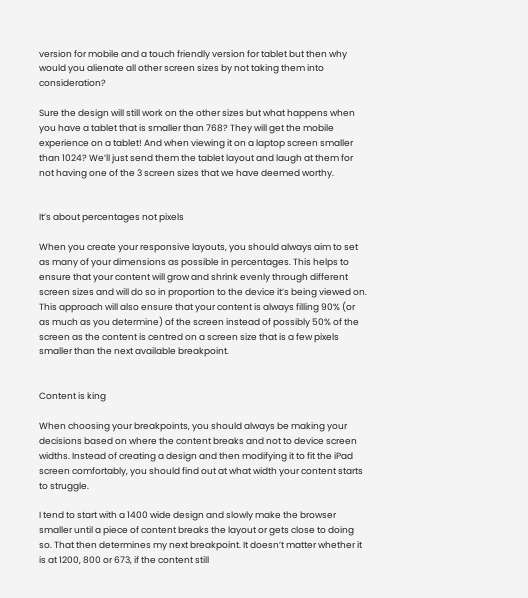version for mobile and a touch friendly version for tablet but then why would you alienate all other screen sizes by not taking them into consideration?

Sure the design will still work on the other sizes but what happens when you have a tablet that is smaller than 768? They will get the mobile experience on a tablet! And when viewing it on a laptop screen smaller than 1024? We’ll just send them the tablet layout and laugh at them for not having one of the 3 screen sizes that we have deemed worthy.


It’s about percentages not pixels

When you create your responsive layouts, you should always aim to set as many of your dimensions as possible in percentages. This helps to ensure that your content will grow and shrink evenly through different screen sizes and will do so in proportion to the device it’s being viewed on. This approach will also ensure that your content is always filling 90% (or as much as you determine) of the screen instead of possibly 50% of the screen as the content is centred on a screen size that is a few pixels smaller than the next available breakpoint.


Content is king

When choosing your breakpoints, you should always be making your decisions based on where the content breaks and not to device screen widths. Instead of creating a design and then modifying it to fit the iPad screen comfortably, you should find out at what width your content starts to struggle.

I tend to start with a 1400 wide design and slowly make the browser smaller until a piece of content breaks the layout or gets close to doing so. That then determines my next breakpoint. It doesn’t matter whether it is at 1200, 800 or 673, if the content still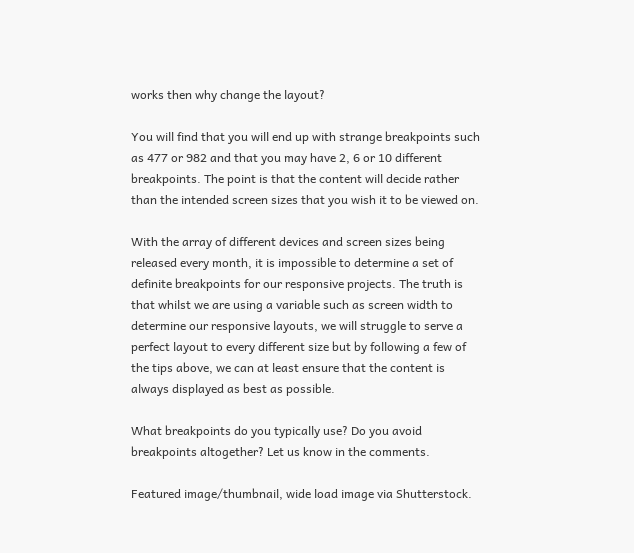works then why change the layout?

You will find that you will end up with strange breakpoints such as 477 or 982 and that you may have 2, 6 or 10 different breakpoints. The point is that the content will decide rather than the intended screen sizes that you wish it to be viewed on.

With the array of different devices and screen sizes being released every month, it is impossible to determine a set of definite breakpoints for our responsive projects. The truth is that whilst we are using a variable such as screen width to determine our responsive layouts, we will struggle to serve a perfect layout to every different size but by following a few of the tips above, we can at least ensure that the content is always displayed as best as possible.

What breakpoints do you typically use? Do you avoid breakpoints altogether? Let us know in the comments.

Featured image/thumbnail, wide load image via Shutterstock.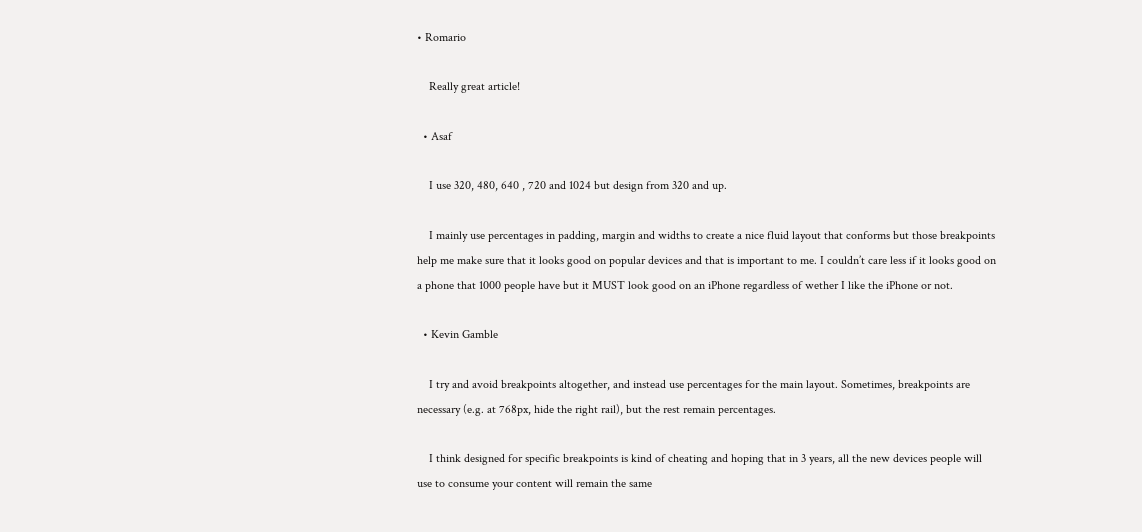• Romario

    Really great article!

  • Asaf

    I use 320, 480, 640 , 720 and 1024 but design from 320 and up.

    I mainly use percentages in padding, margin and widths to create a nice fluid layout that conforms but those breakpoints help me make sure that it looks good on popular devices and that is important to me. I couldn’t care less if it looks good on a phone that 1000 people have but it MUST look good on an iPhone regardless of wether I like the iPhone or not.

  • Kevin Gamble

    I try and avoid breakpoints altogether, and instead use percentages for the main layout. Sometimes, breakpoints are necessary (e.g. at 768px, hide the right rail), but the rest remain percentages.

    I think designed for specific breakpoints is kind of cheating and hoping that in 3 years, all the new devices people will use to consume your content will remain the same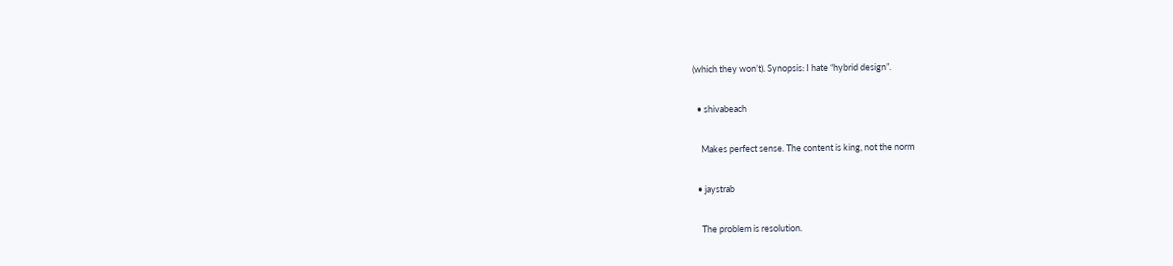(which they won’t). Synopsis: I hate “hybrid design”.

  • shivabeach

    Makes perfect sense. The content is king, not the norm

  • jaystrab

    The problem is resolution.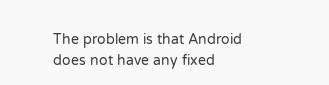The problem is that Android does not have any fixed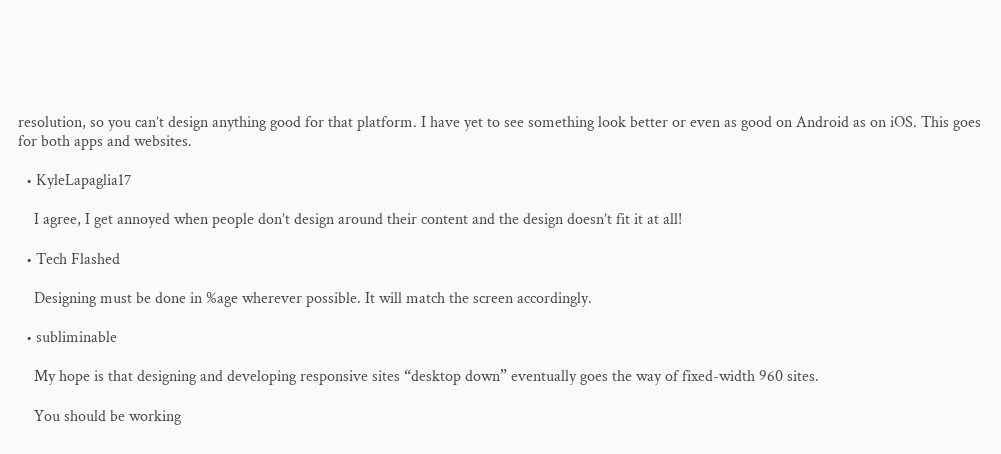resolution, so you can’t design anything good for that platform. I have yet to see something look better or even as good on Android as on iOS. This goes for both apps and websites.

  • KyleLapaglia17

    I agree, I get annoyed when people don’t design around their content and the design doesn’t fit it at all!

  • Tech Flashed

    Designing must be done in %age wherever possible. It will match the screen accordingly.

  • subliminable

    My hope is that designing and developing responsive sites “desktop down” eventually goes the way of fixed-width 960 sites.

    You should be working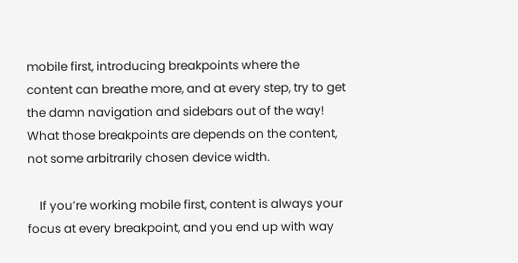mobile first, introducing breakpoints where the content can breathe more, and at every step, try to get the damn navigation and sidebars out of the way! What those breakpoints are depends on the content, not some arbitrarily chosen device width.

    If you’re working mobile first, content is always your focus at every breakpoint, and you end up with way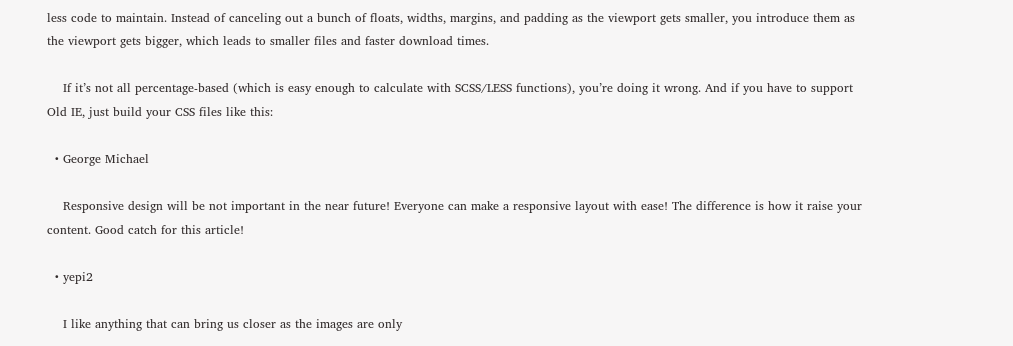less code to maintain. Instead of canceling out a bunch of floats, widths, margins, and padding as the viewport gets smaller, you introduce them as the viewport gets bigger, which leads to smaller files and faster download times.

    If it’s not all percentage-based (which is easy enough to calculate with SCSS/LESS functions), you’re doing it wrong. And if you have to support Old IE, just build your CSS files like this:

  • George Michael

    Responsive design will be not important in the near future! Everyone can make a responsive layout with ease! The difference is how it raise your content. Good catch for this article!

  • yepi2

    I like anything that can bring us closer as the images are only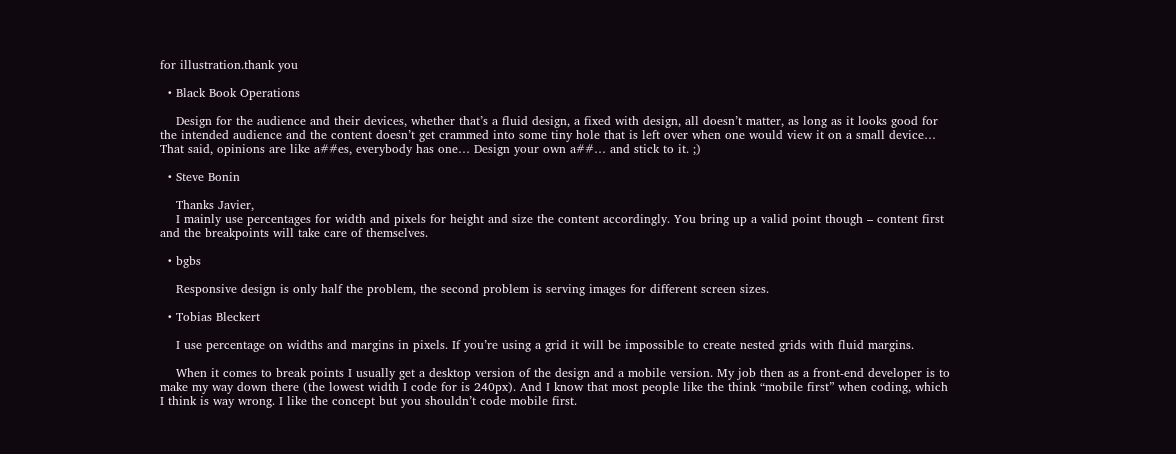for illustration.thank you

  • Black Book Operations

    Design for the audience and their devices, whether that’s a fluid design, a fixed with design, all doesn’t matter, as long as it looks good for the intended audience and the content doesn’t get crammed into some tiny hole that is left over when one would view it on a small device… That said, opinions are like a##es, everybody has one… Design your own a##… and stick to it. ;)

  • Steve Bonin

    Thanks Javier,
    I mainly use percentages for width and pixels for height and size the content accordingly. You bring up a valid point though – content first and the breakpoints will take care of themselves.

  • bgbs

    Responsive design is only half the problem, the second problem is serving images for different screen sizes.

  • Tobias Bleckert

    I use percentage on widths and margins in pixels. If you’re using a grid it will be impossible to create nested grids with fluid margins.

    When it comes to break points I usually get a desktop version of the design and a mobile version. My job then as a front-end developer is to make my way down there (the lowest width I code for is 240px). And I know that most people like the think “mobile first” when coding, which I think is way wrong. I like the concept but you shouldn’t code mobile first.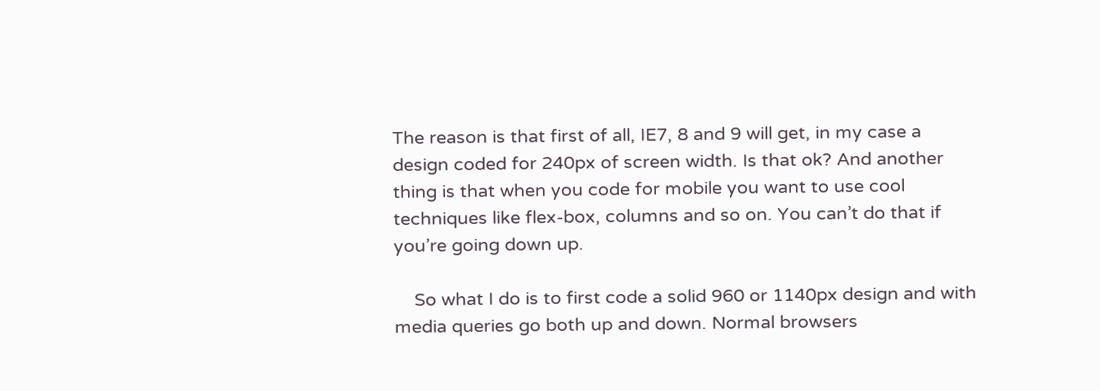The reason is that first of all, IE7, 8 and 9 will get, in my case a design coded for 240px of screen width. Is that ok? And another thing is that when you code for mobile you want to use cool techniques like flex-box, columns and so on. You can’t do that if you’re going down up.

    So what I do is to first code a solid 960 or 1140px design and with media queries go both up and down. Normal browsers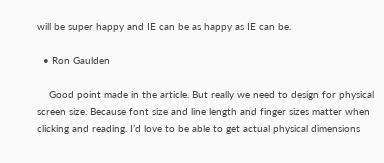will be super happy and IE can be as happy as IE can be.

  • Ron Gaulden

    Good point made in the article. But really we need to design for physical screen size. Because font size and line length and finger sizes matter when clicking and reading. I’d love to be able to get actual physical dimensions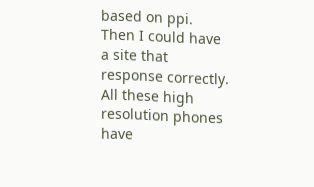based on ppi. Then I could have a site that response correctly. All these high resolution phones have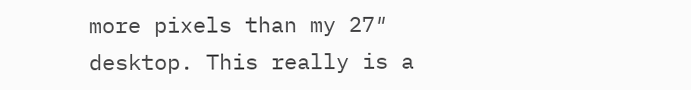more pixels than my 27″ desktop. This really is a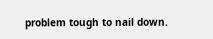problem tough to nail down.